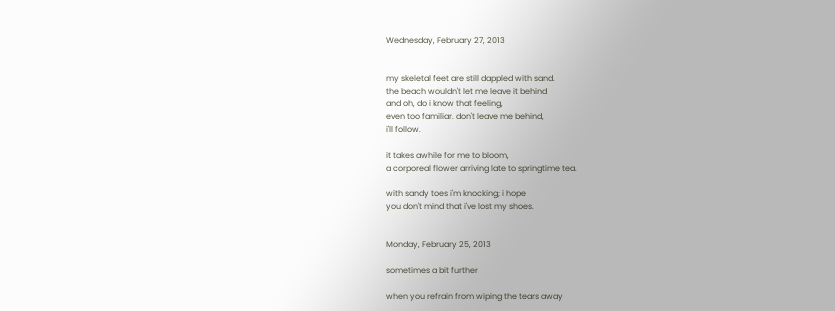Wednesday, February 27, 2013


my skeletal feet are still dappled with sand.
the beach wouldn't let me leave it behind
and oh, do i know that feeling,
even too familiar. don't leave me behind,
i'll follow.

it takes awhile for me to bloom,
a corporeal flower arriving late to springtime tea.

with sandy toes i'm knocking; i hope
you don't mind that i've lost my shoes.


Monday, February 25, 2013

sometimes a bit further

when you refrain from wiping the tears away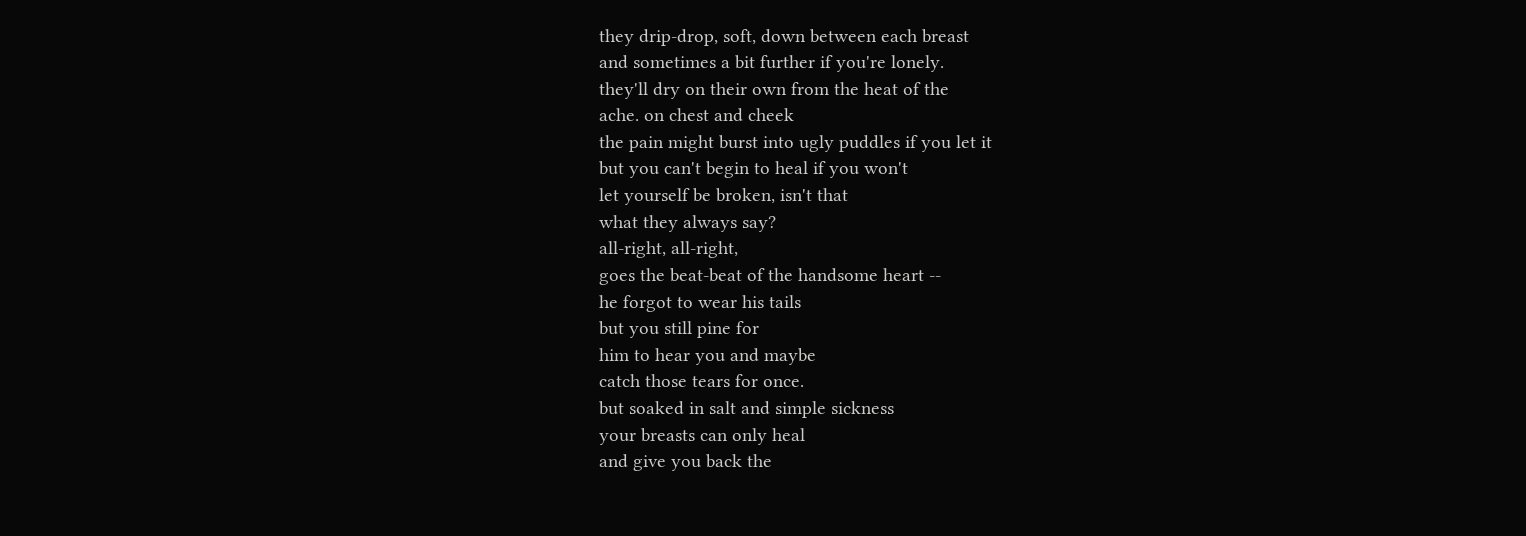they drip-drop, soft, down between each breast
and sometimes a bit further if you're lonely.
they'll dry on their own from the heat of the
ache. on chest and cheek
the pain might burst into ugly puddles if you let it
but you can't begin to heal if you won't
let yourself be broken, isn't that
what they always say?
all-right, all-right,
goes the beat-beat of the handsome heart --
he forgot to wear his tails
but you still pine for
him to hear you and maybe
catch those tears for once.
but soaked in salt and simple sickness
your breasts can only heal
and give you back the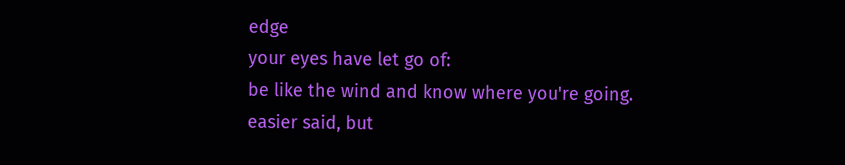edge
your eyes have let go of:
be like the wind and know where you're going.
easier said, but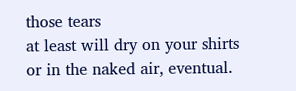those tears
at least will dry on your shirts
or in the naked air, eventual.